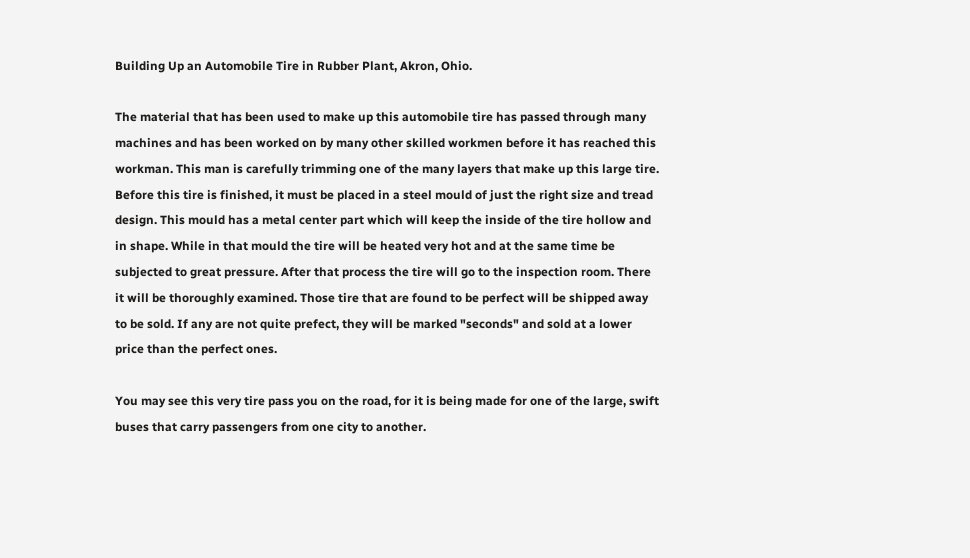Building Up an Automobile Tire in Rubber Plant, Akron, Ohio.

The material that has been used to make up this automobile tire has passed through many machines and has been worked on by many other skilled workmen before it has reached this workman. This man is carefully trimming one of the many layers that make up this large tire. Before this tire is finished, it must be placed in a steel mould of just the right size and tread design. This mould has a metal center part which will keep the inside of the tire hollow and in shape. While in that mould the tire will be heated very hot and at the same time be subjected to great pressure. After that process the tire will go to the inspection room. There it will be thoroughly examined. Those tire that are found to be perfect will be shipped away to be sold. If any are not quite prefect, they will be marked "seconds" and sold at a lower price than the perfect ones.

You may see this very tire pass you on the road, for it is being made for one of the large, swift buses that carry passengers from one city to another.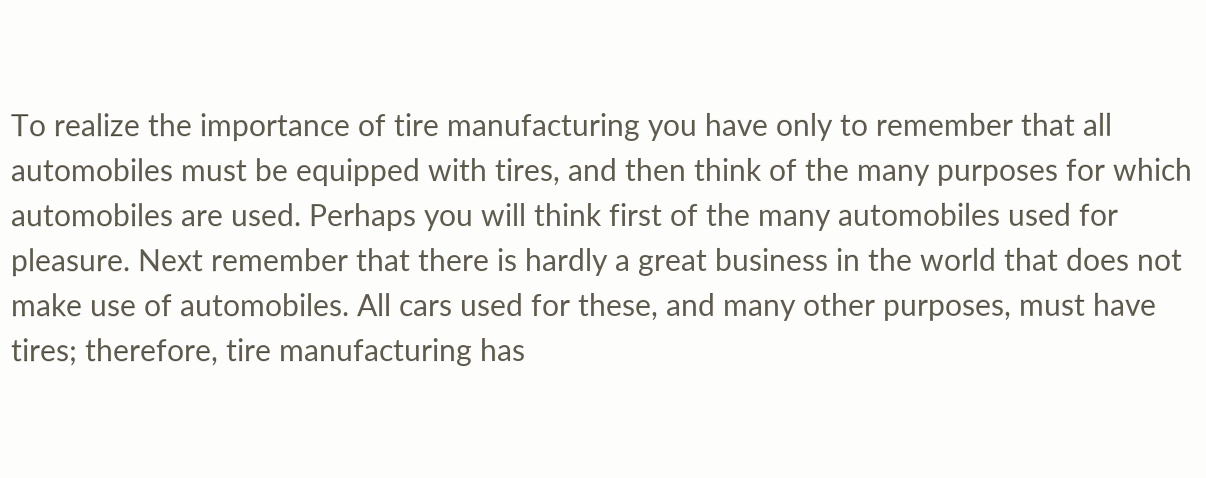To realize the importance of tire manufacturing you have only to remember that all automobiles must be equipped with tires, and then think of the many purposes for which automobiles are used. Perhaps you will think first of the many automobiles used for pleasure. Next remember that there is hardly a great business in the world that does not make use of automobiles. All cars used for these, and many other purposes, must have tires; therefore, tire manufacturing has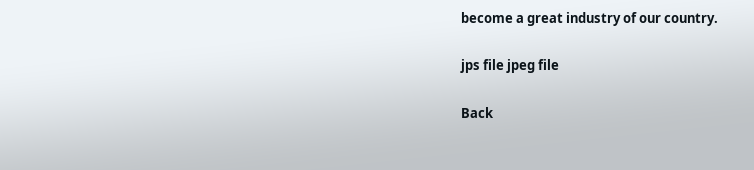become a great industry of our country.

jps file jpeg file

Back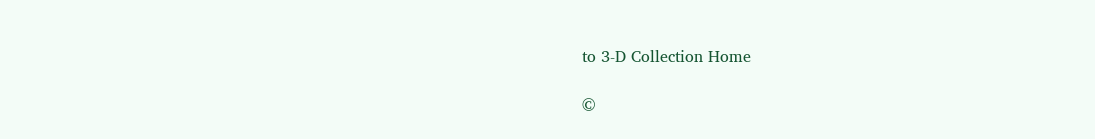to 3-D Collection Home

©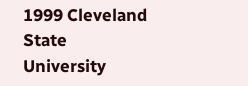1999 Cleveland State University